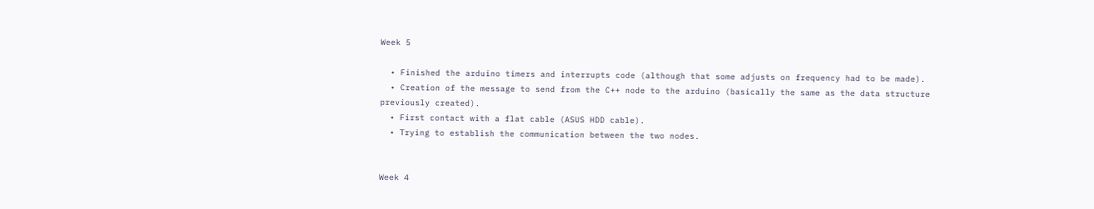Week 5

  • Finished the arduino timers and interrupts code (although that some adjusts on frequency had to be made).
  • Creation of the message to send from the C++ node to the arduino (basically the same as the data structure previously created).
  • First contact with a flat cable (ASUS HDD cable).
  • Trying to establish the communication between the two nodes.


Week 4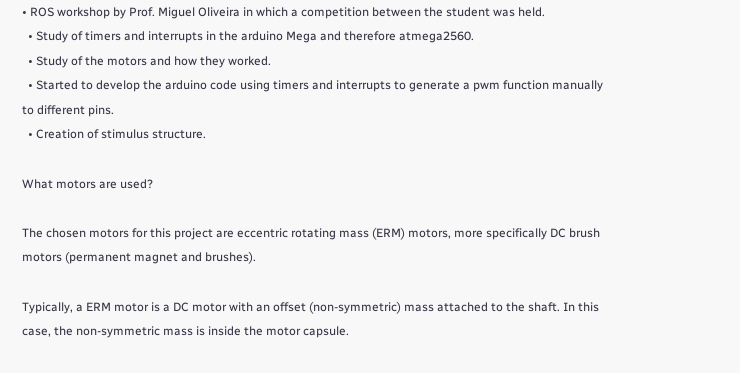• ROS workshop by Prof. Miguel Oliveira in which a competition between the student was held.
  • Study of timers and interrupts in the arduino Mega and therefore atmega2560.
  • Study of the motors and how they worked.
  • Started to develop the arduino code using timers and interrupts to generate a pwm function manually to different pins.
  • Creation of stimulus structure.

What motors are used?

The chosen motors for this project are eccentric rotating mass (ERM) motors, more specifically DC brush motors (permanent magnet and brushes).

Typically, a ERM motor is a DC motor with an offset (non-symmetric) mass attached to the shaft. In this case, the non-symmetric mass is inside the motor capsule.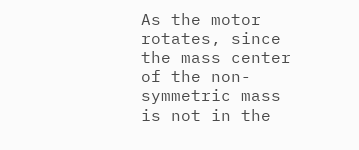As the motor rotates, since the mass center of the non-symmetric mass is not in the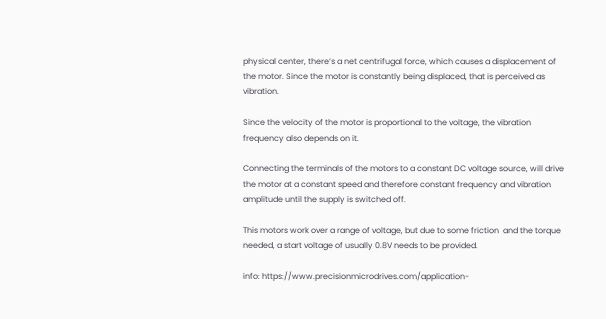physical center, there’s a net centrifugal force, which causes a displacement of the motor. Since the motor is constantly being displaced, that is perceived as vibration.

Since the velocity of the motor is proportional to the voltage, the vibration frequency also depends on it.

Connecting the terminals of the motors to a constant DC voltage source, will drive the motor at a constant speed and therefore constant frequency and vibration amplitude until the supply is switched off.

This motors work over a range of voltage, but due to some friction  and the torque needed, a start voltage of usually 0.8V needs to be provided.

info: https://www.precisionmicrodrives.com/application-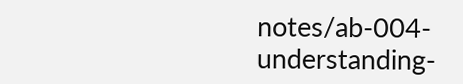notes/ab-004-understanding-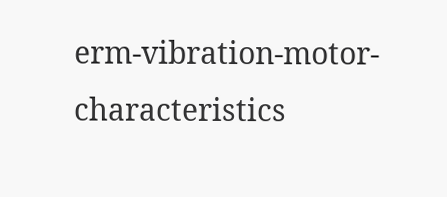erm-vibration-motor-characteristics